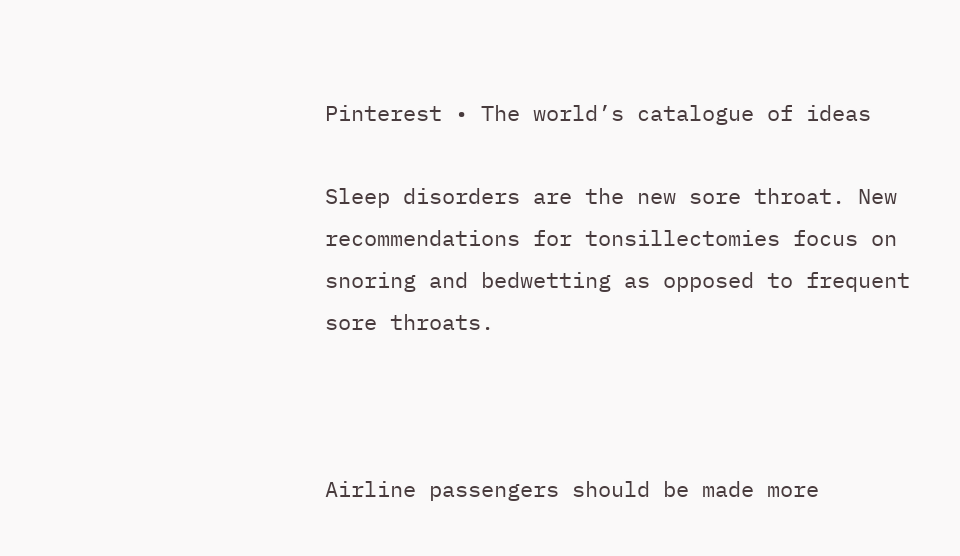Pinterest • The world’s catalogue of ideas

Sleep disorders are the new sore throat. New recommendations for tonsillectomies focus on snoring and bedwetting as opposed to frequent sore throats.



Airline passengers should be made more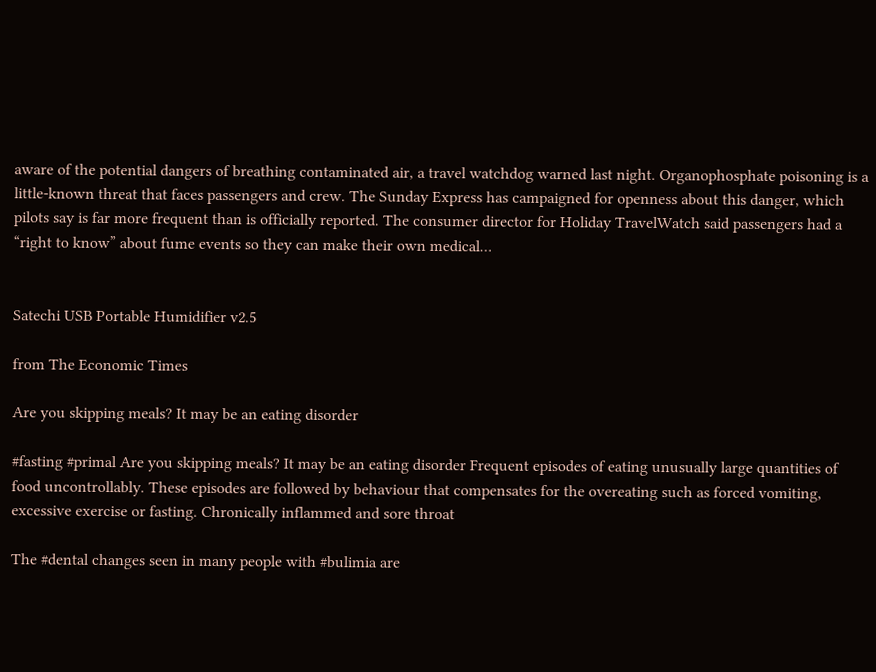aware of the potential dangers of breathing contaminated air, a travel watchdog warned last night. Organophosphate poisoning is a little-known threat that faces passengers and crew. The Sunday Express has campaigned for openness about this danger, which pilots say is far more frequent than is officially reported. The consumer director for Holiday TravelWatch said passengers had a “right to know” about fume events so they can make their own medical…


Satechi USB Portable Humidifier v2.5

from The Economic Times

Are you skipping meals? It may be an eating disorder

#fasting #primal Are you skipping meals? It may be an eating disorder Frequent episodes of eating unusually large quantities of food uncontrollably. These episodes are followed by behaviour that compensates for the overeating such as forced vomiting, excessive exercise or fasting. Chronically inflammed and sore throat

The #dental changes seen in many people with #bulimia are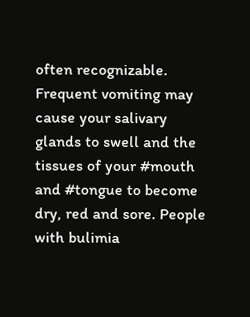often recognizable. Frequent vomiting may cause your salivary glands to swell and the tissues of your #mouth and #tongue to become dry, red and sore. People with bulimia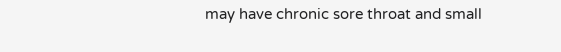may have chronic sore throat and small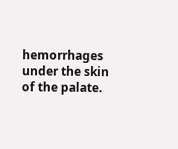hemorrhages under the skin of the palate.